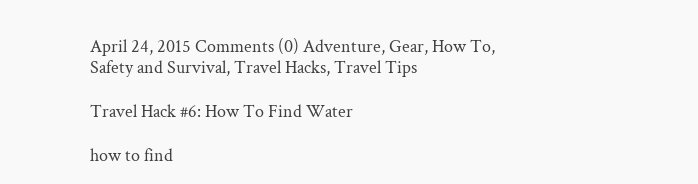April 24, 2015 Comments (0) Adventure, Gear, How To, Safety and Survival, Travel Hacks, Travel Tips

Travel Hack #6: How To Find Water

how to find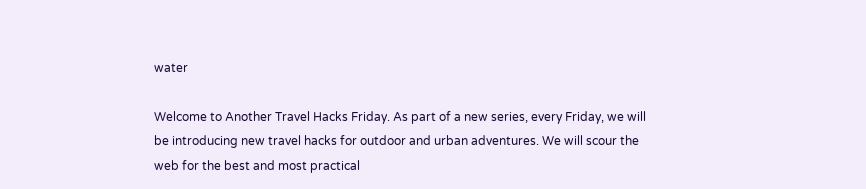water

Welcome to Another Travel Hacks Friday. As part of a new series, every Friday, we will be introducing new travel hacks for outdoor and urban adventures. We will scour the web for the best and most practical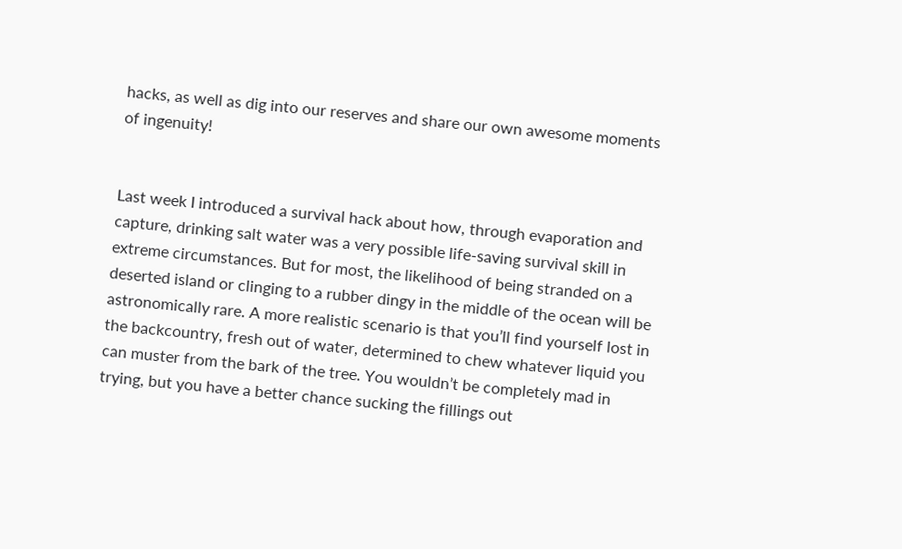hacks, as well as dig into our reserves and share our own awesome moments of ingenuity!


Last week I introduced a survival hack about how, through evaporation and capture, drinking salt water was a very possible life-saving survival skill in extreme circumstances. But for most, the likelihood of being stranded on a deserted island or clinging to a rubber dingy in the middle of the ocean will be astronomically rare. A more realistic scenario is that you’ll find yourself lost in the backcountry, fresh out of water, determined to chew whatever liquid you can muster from the bark of the tree. You wouldn’t be completely mad in trying, but you have a better chance sucking the fillings out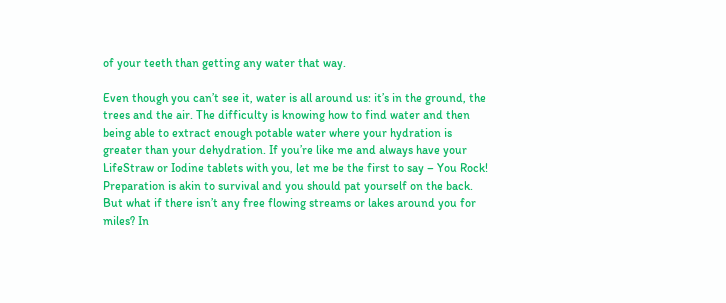of your teeth than getting any water that way.

Even though you can’t see it, water is all around us: it’s in the ground, the trees and the air. The difficulty is knowing how to find water and then being able to extract enough potable water where your hydration is greater than your dehydration. If you’re like me and always have your LifeStraw or Iodine tablets with you, let me be the first to say – You Rock! Preparation is akin to survival and you should pat yourself on the back. But what if there isn’t any free flowing streams or lakes around you for miles? In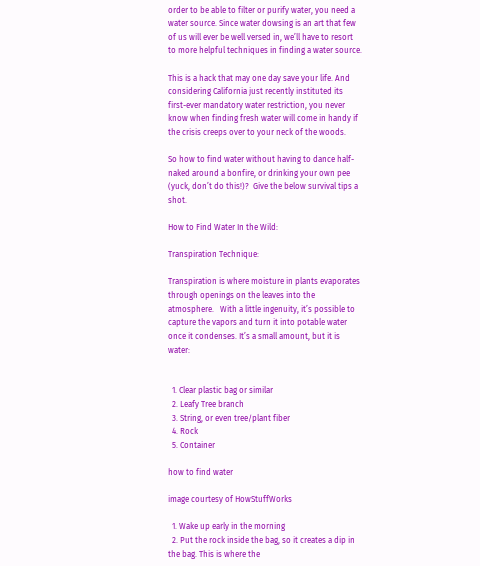order to be able to filter or purify water, you need a water source. Since water dowsing is an art that few of us will ever be well versed in, we’ll have to resort to more helpful techniques in finding a water source.

This is a hack that may one day save your life. And considering California just recently instituted its first-ever mandatory water restriction, you never know when finding fresh water will come in handy if the crisis creeps over to your neck of the woods.

So how to find water without having to dance half-naked around a bonfire, or drinking your own pee (yuck, don’t do this!)?  Give the below survival tips a shot.

How to Find Water In the Wild:

Transpiration Technique:

Transpiration is where moisture in plants evaporates through openings on the leaves into the atmosphere.   With a little ingenuity, it’s possible to capture the vapors and turn it into potable water once it condenses. It’s a small amount, but it is water:


  1. Clear plastic bag or similar
  2. Leafy Tree branch
  3. String, or even tree/plant fiber
  4. Rock
  5. Container

how to find water

image courtesy of HowStuffWorks

  1. Wake up early in the morning
  2. Put the rock inside the bag, so it creates a dip in the bag. This is where the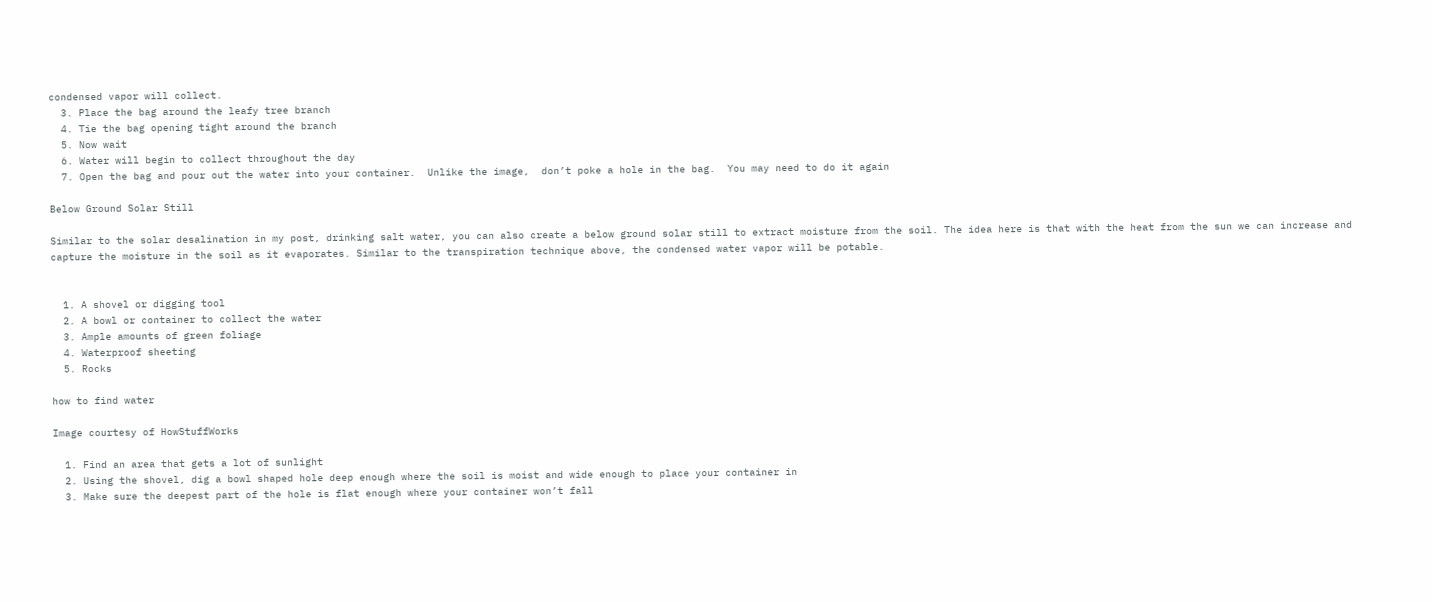condensed vapor will collect.
  3. Place the bag around the leafy tree branch
  4. Tie the bag opening tight around the branch
  5. Now wait
  6. Water will begin to collect throughout the day
  7. Open the bag and pour out the water into your container.  Unlike the image,  don’t poke a hole in the bag.  You may need to do it again

Below Ground Solar Still

Similar to the solar desalination in my post, drinking salt water, you can also create a below ground solar still to extract moisture from the soil. The idea here is that with the heat from the sun we can increase and capture the moisture in the soil as it evaporates. Similar to the transpiration technique above, the condensed water vapor will be potable.


  1. A shovel or digging tool
  2. A bowl or container to collect the water
  3. Ample amounts of green foliage
  4. Waterproof sheeting
  5. Rocks

how to find water

Image courtesy of HowStuffWorks

  1. Find an area that gets a lot of sunlight
  2. Using the shovel, dig a bowl shaped hole deep enough where the soil is moist and wide enough to place your container in
  3. Make sure the deepest part of the hole is flat enough where your container won’t fall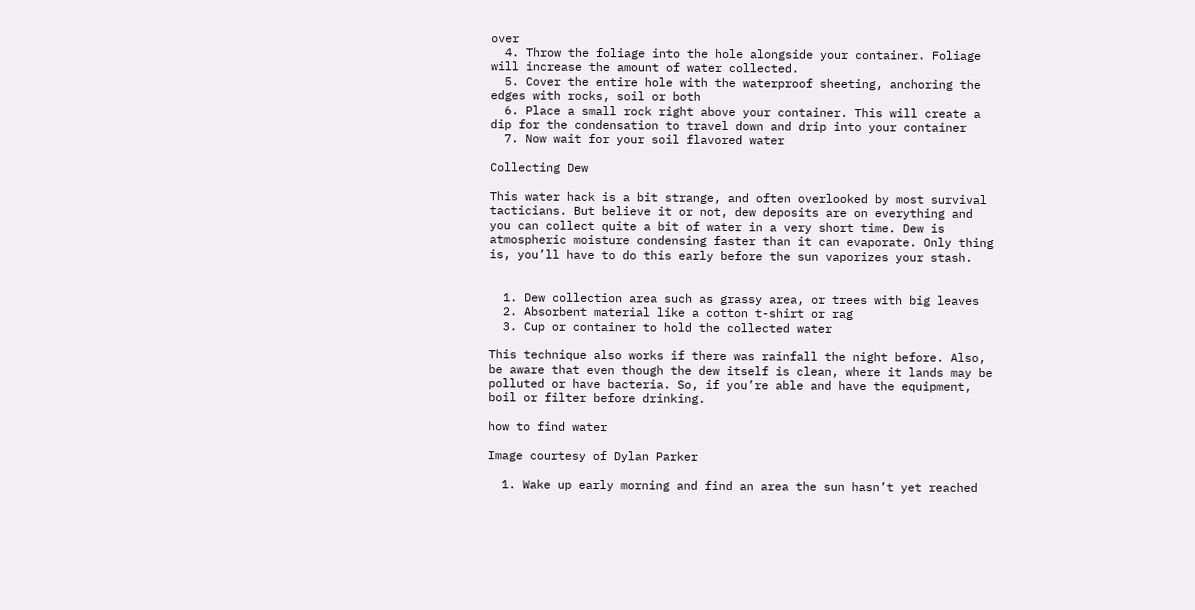over
  4. Throw the foliage into the hole alongside your container. Foliage will increase the amount of water collected.
  5. Cover the entire hole with the waterproof sheeting, anchoring the edges with rocks, soil or both
  6. Place a small rock right above your container. This will create a dip for the condensation to travel down and drip into your container
  7. Now wait for your soil flavored water

Collecting Dew

This water hack is a bit strange, and often overlooked by most survival tacticians. But believe it or not, dew deposits are on everything and you can collect quite a bit of water in a very short time. Dew is atmospheric moisture condensing faster than it can evaporate. Only thing is, you’ll have to do this early before the sun vaporizes your stash.


  1. Dew collection area such as grassy area, or trees with big leaves
  2. Absorbent material like a cotton t-shirt or rag
  3. Cup or container to hold the collected water

This technique also works if there was rainfall the night before. Also, be aware that even though the dew itself is clean, where it lands may be polluted or have bacteria. So, if you’re able and have the equipment, boil or filter before drinking.

how to find water

Image courtesy of Dylan Parker

  1. Wake up early morning and find an area the sun hasn’t yet reached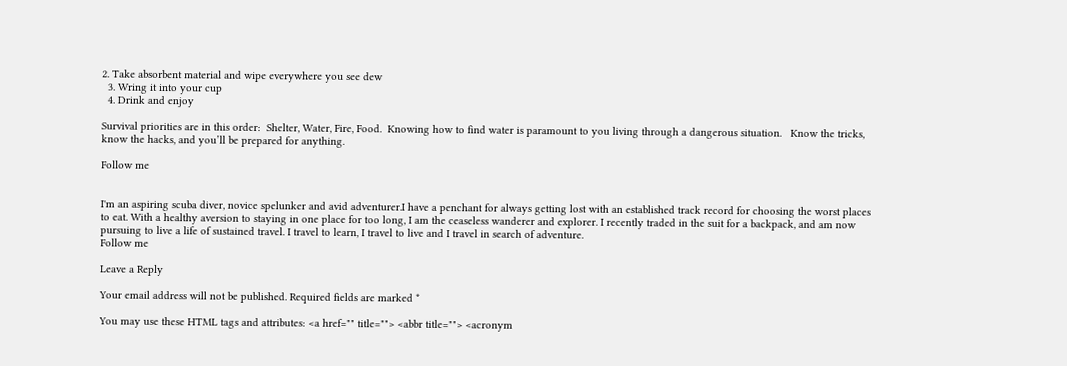2. Take absorbent material and wipe everywhere you see dew
  3. Wring it into your cup
  4. Drink and enjoy

Survival priorities are in this order:  Shelter, Water, Fire, Food.  Knowing how to find water is paramount to you living through a dangerous situation.   Know the tricks, know the hacks, and you’ll be prepared for anything.

Follow me


I'm an aspiring scuba diver, novice spelunker and avid adventurer.I have a penchant for always getting lost with an established track record for choosing the worst places to eat. With a healthy aversion to staying in one place for too long, I am the ceaseless wanderer and explorer. I recently traded in the suit for a backpack, and am now pursuing to live a life of sustained travel. I travel to learn, I travel to live and I travel in search of adventure.
Follow me

Leave a Reply

Your email address will not be published. Required fields are marked *

You may use these HTML tags and attributes: <a href="" title=""> <abbr title=""> <acronym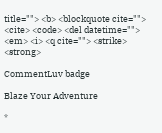title=""> <b> <blockquote cite=""> <cite> <code> <del datetime=""> <em> <i> <q cite=""> <strike> <strong>

CommentLuv badge

Blaze Your Adventure

*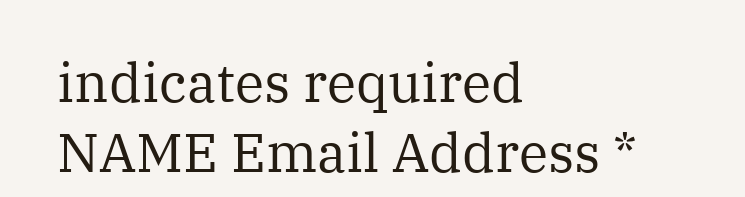indicates required NAME Email Address *